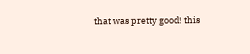that was pretty good! this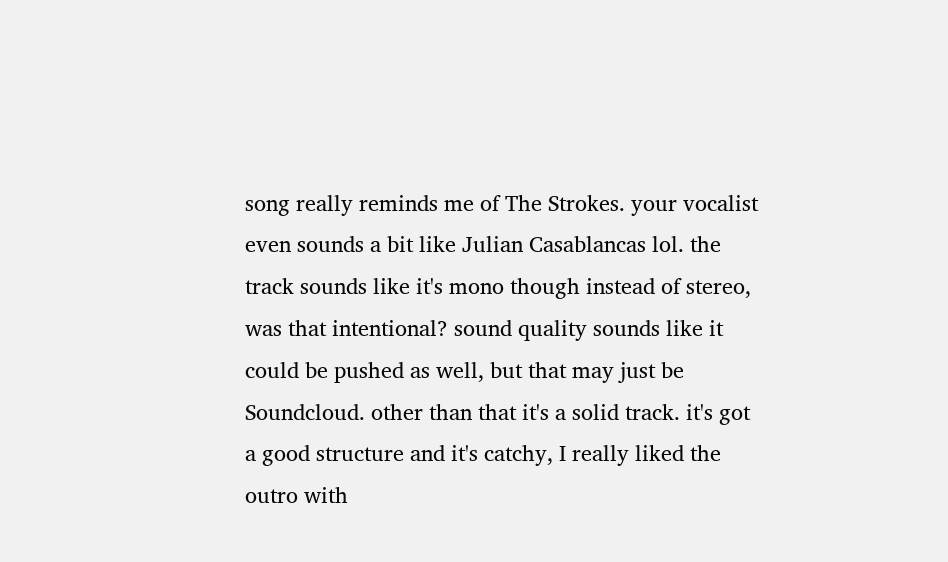song really reminds me of The Strokes. your vocalist even sounds a bit like Julian Casablancas lol. the track sounds like it's mono though instead of stereo, was that intentional? sound quality sounds like it could be pushed as well, but that may just be Soundcloud. other than that it's a solid track. it's got a good structure and it's catchy, I really liked the outro with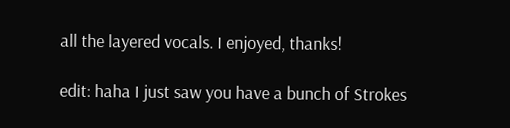all the layered vocals. I enjoyed, thanks!

edit: haha I just saw you have a bunch of Strokes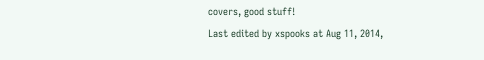covers, good stuff!
Last edited by xspooks at Aug 11, 2014,